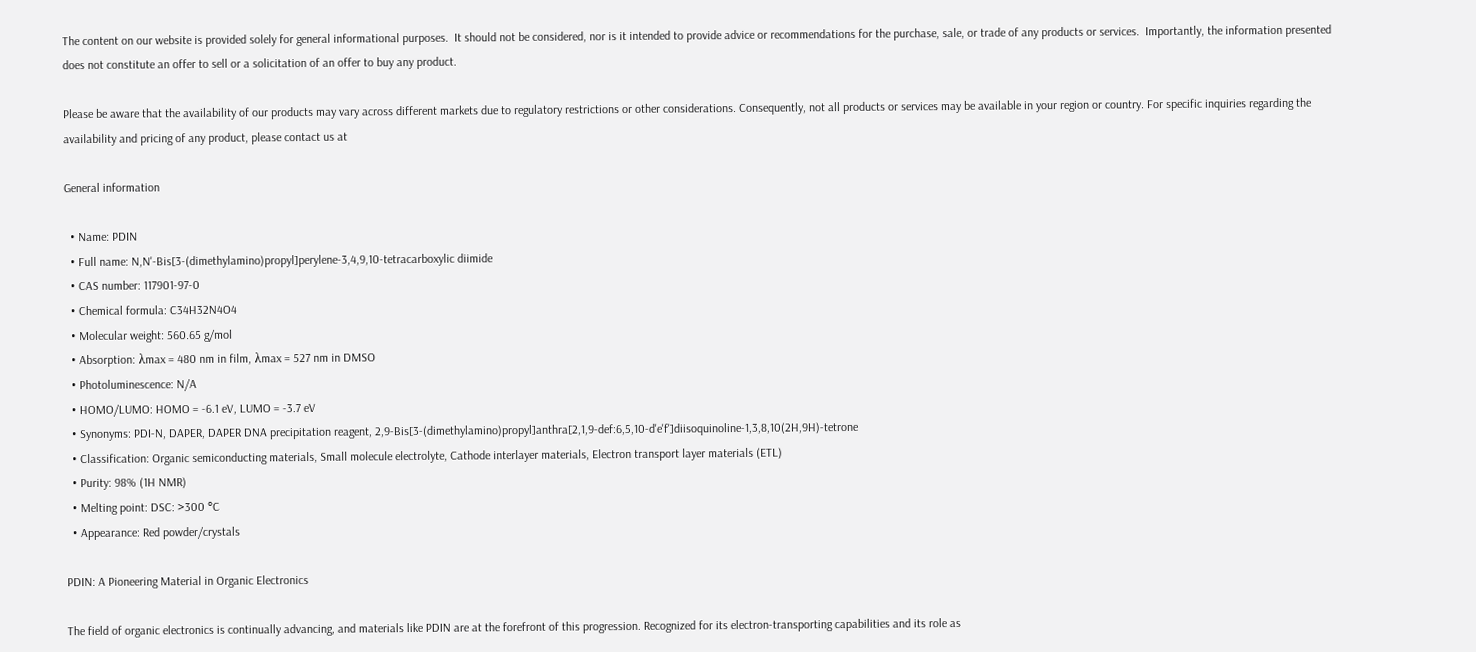The content on our website is provided solely for general informational purposes.  It should not be considered, nor is it intended to provide advice or recommendations for the purchase, sale, or trade of any products or services.  Importantly, the information presented does not constitute an offer to sell or a solicitation of an offer to buy any product.

Please be aware that the availability of our products may vary across different markets due to regulatory restrictions or other considerations. Consequently, not all products or services may be available in your region or country. For specific inquiries regarding the availability and pricing of any product, please contact us at

General information

  • Name: PDIN
  • Full name: N,N'-Bis[3-(dimethylamino)propyl]perylene-3,4,9,10-tetracarboxylic diimide
  • CAS number: 117901-97-0
  • Chemical formula: C34H32N4O4
  • Molecular weight: 560.65 g/mol
  • Absorption: λmax = 480 nm in film, λmax = 527 nm in DMSO
  • Photoluminescence: N/A
  • HOMO/LUMO: HOMO = -6.1 eV, LUMO = -3.7 eV
  • Synonyms: PDI-N, DAPER, DAPER DNA precipitation reagent, 2,9-Bis[3-(dimethylamino)propyl]anthra[2,1,9-def:6,5,10-d'e'f']diisoquinoline-1,3,8,10(2H,9H)-tetrone
  • Classification: Organic semiconducting materials, Small molecule electrolyte, Cathode interlayer materials, Electron transport layer materials (ETL)
  • Purity: 98% (1H NMR)
  • Melting point: DSC: >300 °C
  • Appearance: Red powder/crystals

PDIN: A Pioneering Material in Organic Electronics

The field of organic electronics is continually advancing, and materials like PDIN are at the forefront of this progression. Recognized for its electron-transporting capabilities and its role as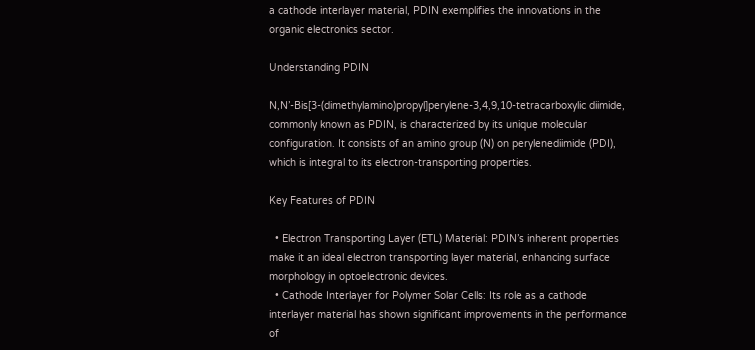a cathode interlayer material, PDIN exemplifies the innovations in the organic electronics sector.

Understanding PDIN

N,N’-Bis[3-(dimethylamino)propyl]perylene-3,4,9,10-tetracarboxylic diimide, commonly known as PDIN, is characterized by its unique molecular configuration. It consists of an amino group (N) on perylenediimide (PDI), which is integral to its electron-transporting properties.

Key Features of PDIN

  • Electron Transporting Layer (ETL) Material: PDIN’s inherent properties make it an ideal electron transporting layer material, enhancing surface morphology in optoelectronic devices.
  • Cathode Interlayer for Polymer Solar Cells: Its role as a cathode interlayer material has shown significant improvements in the performance of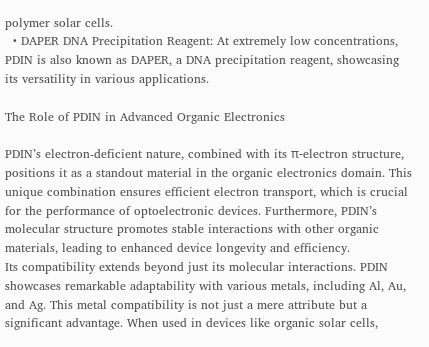polymer solar cells.
  • DAPER DNA Precipitation Reagent: At extremely low concentrations, PDIN is also known as DAPER, a DNA precipitation reagent, showcasing its versatility in various applications.

The Role of PDIN in Advanced Organic Electronics

PDIN’s electron-deficient nature, combined with its π-electron structure, positions it as a standout material in the organic electronics domain. This unique combination ensures efficient electron transport, which is crucial for the performance of optoelectronic devices. Furthermore, PDIN’s molecular structure promotes stable interactions with other organic materials, leading to enhanced device longevity and efficiency.
Its compatibility extends beyond just its molecular interactions. PDIN showcases remarkable adaptability with various metals, including Al, Au, and Ag. This metal compatibility is not just a mere attribute but a significant advantage. When used in devices like organic solar cells,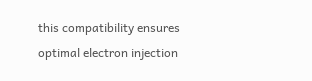this compatibility ensures optimal electron injection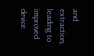and extraction, leading to improved device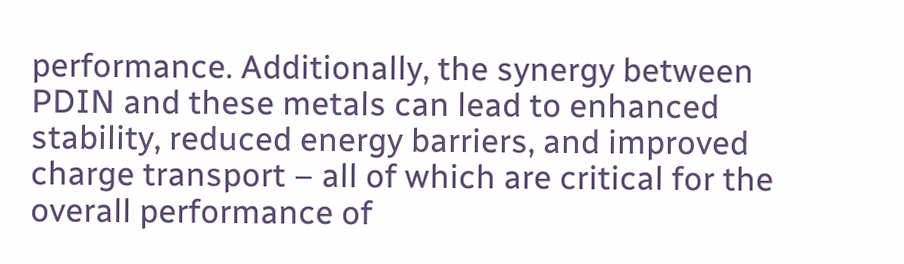performance. Additionally, the synergy between PDIN and these metals can lead to enhanced stability, reduced energy barriers, and improved charge transport – all of which are critical for the overall performance of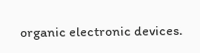organic electronic devices.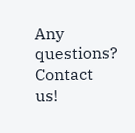Any questions? Contact us!